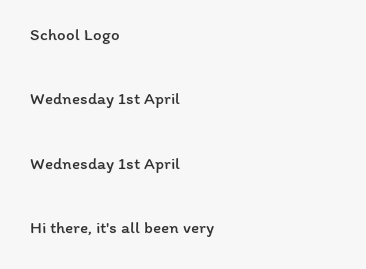School Logo

Wednesday 1st April

Wednesday 1st April

Hi there, it's all been very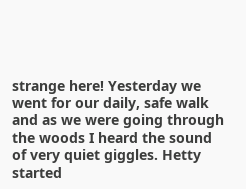strange here! Yesterday we went for our daily, safe walk and as we were going through the woods I heard the sound of very quiet giggles. Hetty started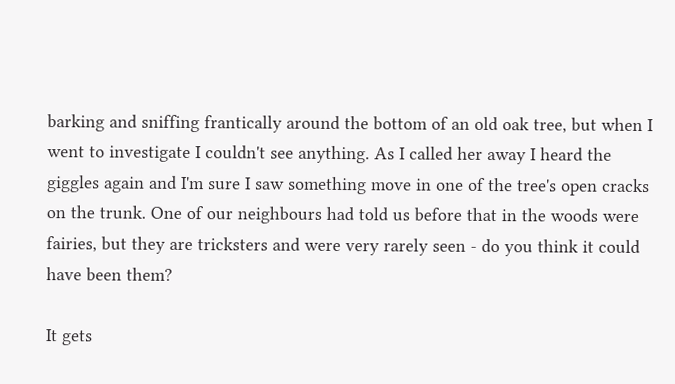barking and sniffing frantically around the bottom of an old oak tree, but when I went to investigate I couldn't see anything. As I called her away I heard the giggles again and I'm sure I saw something move in one of the tree's open cracks on the trunk. One of our neighbours had told us before that in the woods were fairies, but they are tricksters and were very rarely seen - do you think it could have been them?

It gets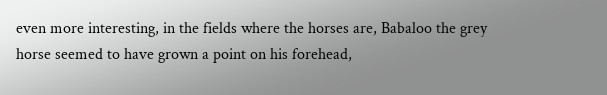even more interesting, in the fields where the horses are, Babaloo the grey horse seemed to have grown a point on his forehead,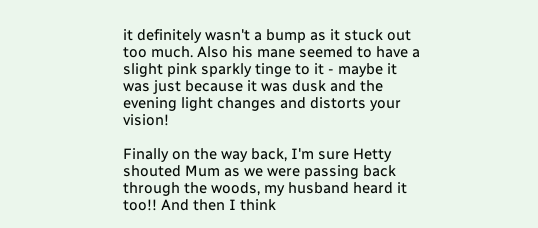it definitely wasn't a bump as it stuck out too much. Also his mane seemed to have a slight pink sparkly tinge to it - maybe it was just because it was dusk and the evening light changes and distorts your vision!

Finally on the way back, I'm sure Hetty shouted Mum as we were passing back through the woods, my husband heard it too!! And then I think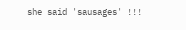she said 'sausages' !!!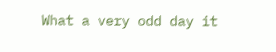What a very odd day it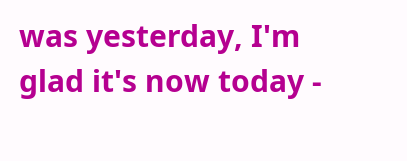was yesterday, I'm glad it's now today -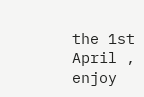the 1st April , enjoy